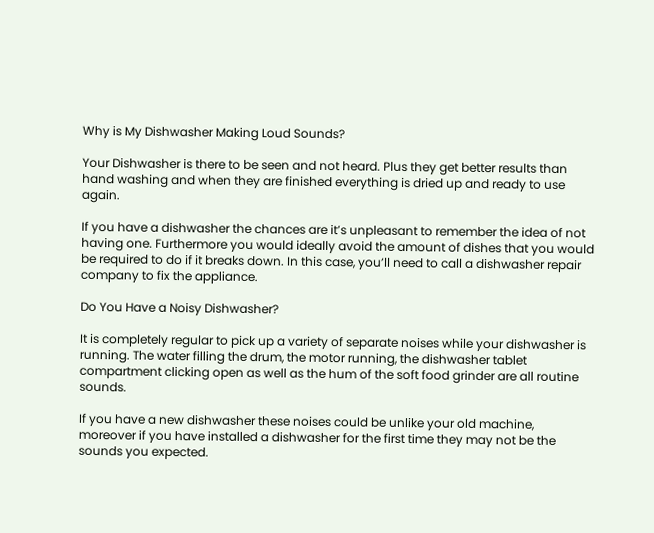Why is My Dishwasher Making Loud Sounds?

Your Dishwasher is there to be seen and not heard. Plus they get better results than hand washing and when they are finished everything is dried up and ready to use again.

If you have a dishwasher the chances are it’s unpleasant to remember the idea of not having one. Furthermore you would ideally avoid the amount of dishes that you would be required to do if it breaks down. In this case, you’ll need to call a dishwasher repair company to fix the appliance.

Do You Have a Noisy Dishwasher?

It is completely regular to pick up a variety of separate noises while your dishwasher is running. The water filling the drum, the motor running, the dishwasher tablet compartment clicking open as well as the hum of the soft food grinder are all routine sounds.

If you have a new dishwasher these noises could be unlike your old machine, moreover if you have installed a dishwasher for the first time they may not be the sounds you expected.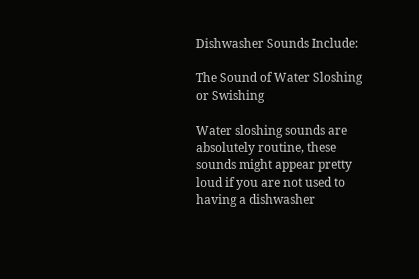Dishwasher Sounds Include:

The Sound of Water Sloshing or Swishing

Water sloshing sounds are absolutely routine, these sounds might appear pretty loud if you are not used to having a dishwasher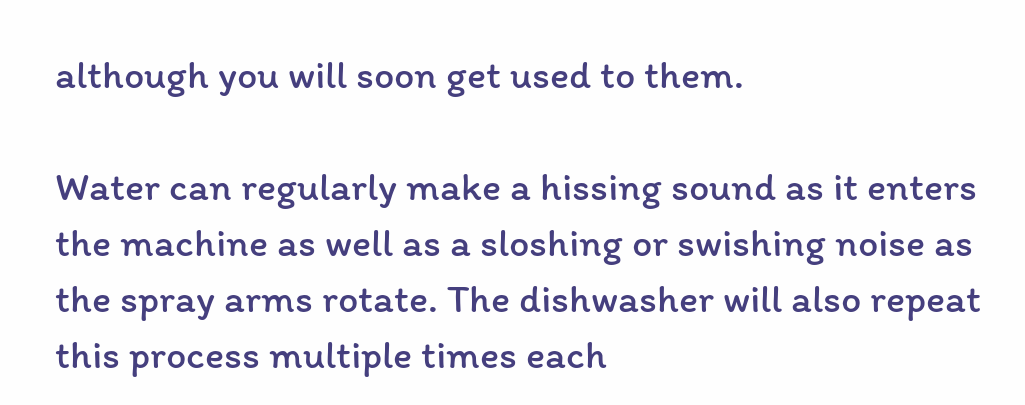although you will soon get used to them.

Water can regularly make a hissing sound as it enters the machine as well as a sloshing or swishing noise as the spray arms rotate. The dishwasher will also repeat this process multiple times each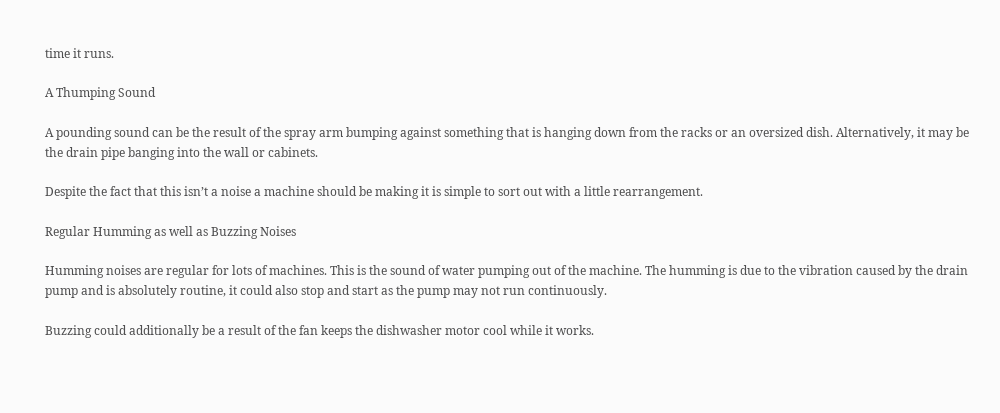time it runs.

A Thumping Sound

A pounding sound can be the result of the spray arm bumping against something that is hanging down from the racks or an oversized dish. Alternatively, it may be the drain pipe banging into the wall or cabinets.

Despite the fact that this isn’t a noise a machine should be making it is simple to sort out with a little rearrangement.

Regular Humming as well as Buzzing Noises

Humming noises are regular for lots of machines. This is the sound of water pumping out of the machine. The humming is due to the vibration caused by the drain pump and is absolutely routine, it could also stop and start as the pump may not run continuously.

Buzzing could additionally be a result of the fan keeps the dishwasher motor cool while it works.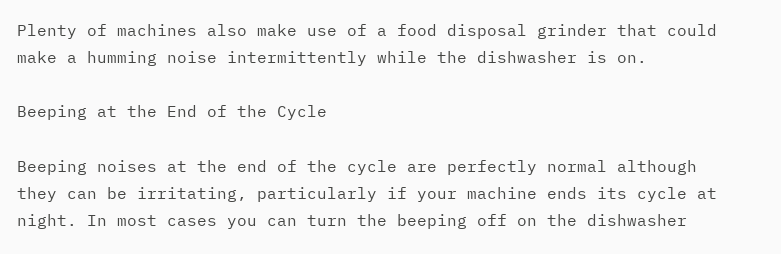Plenty of machines also make use of a food disposal grinder that could make a humming noise intermittently while the dishwasher is on.

Beeping at the End of the Cycle

Beeping noises at the end of the cycle are perfectly normal although they can be irritating, particularly if your machine ends its cycle at night. In most cases you can turn the beeping off on the dishwasher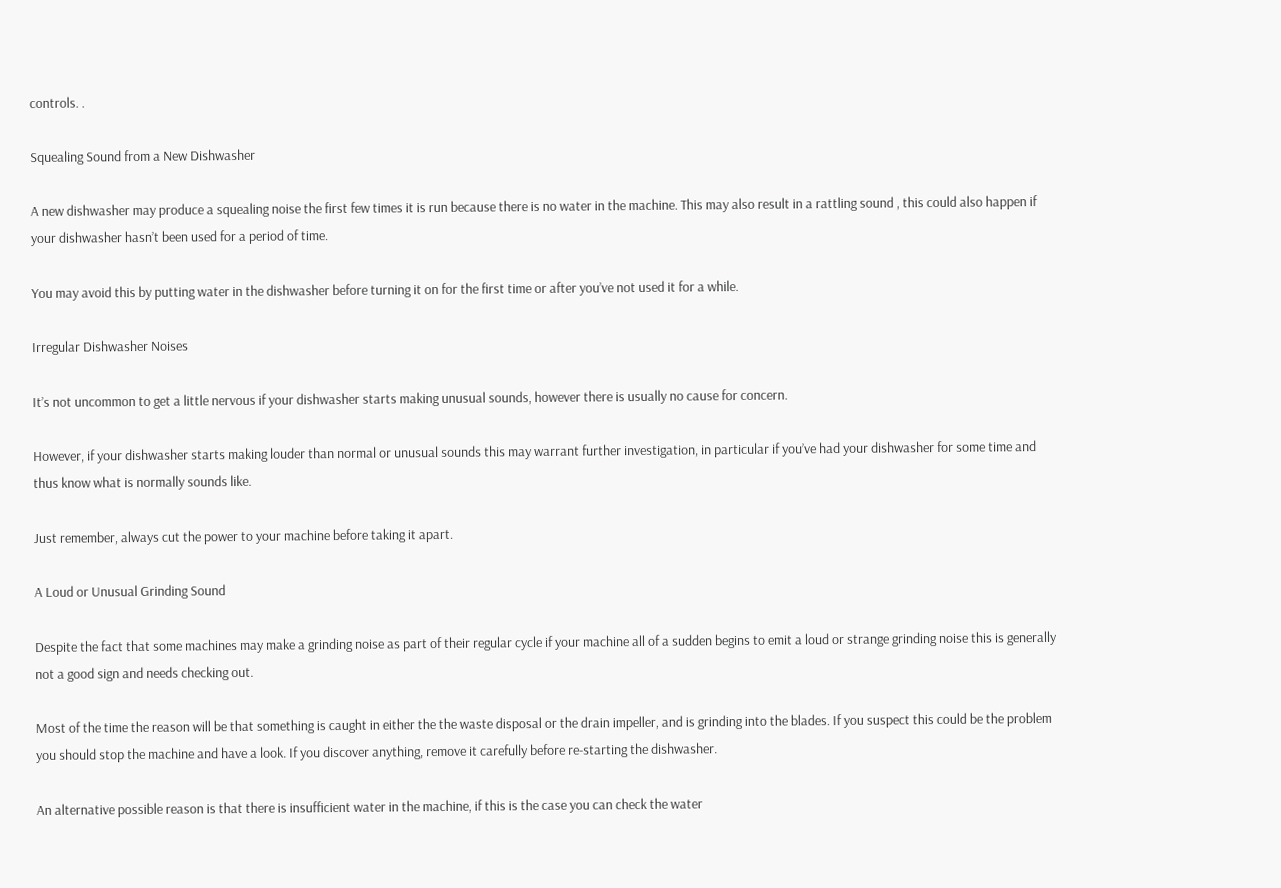controls. .

Squealing Sound from a New Dishwasher

A new dishwasher may produce a squealing noise the first few times it is run because there is no water in the machine. This may also result in a rattling sound , this could also happen if your dishwasher hasn’t been used for a period of time.

You may avoid this by putting water in the dishwasher before turning it on for the first time or after you’ve not used it for a while.

Irregular Dishwasher Noises

It’s not uncommon to get a little nervous if your dishwasher starts making unusual sounds, however there is usually no cause for concern.

However, if your dishwasher starts making louder than normal or unusual sounds this may warrant further investigation, in particular if you’ve had your dishwasher for some time and thus know what is normally sounds like.

Just remember, always cut the power to your machine before taking it apart.

A Loud or Unusual Grinding Sound

Despite the fact that some machines may make a grinding noise as part of their regular cycle if your machine all of a sudden begins to emit a loud or strange grinding noise this is generally not a good sign and needs checking out.

Most of the time the reason will be that something is caught in either the the waste disposal or the drain impeller, and is grinding into the blades. If you suspect this could be the problem you should stop the machine and have a look. If you discover anything, remove it carefully before re-starting the dishwasher.

An alternative possible reason is that there is insufficient water in the machine, if this is the case you can check the water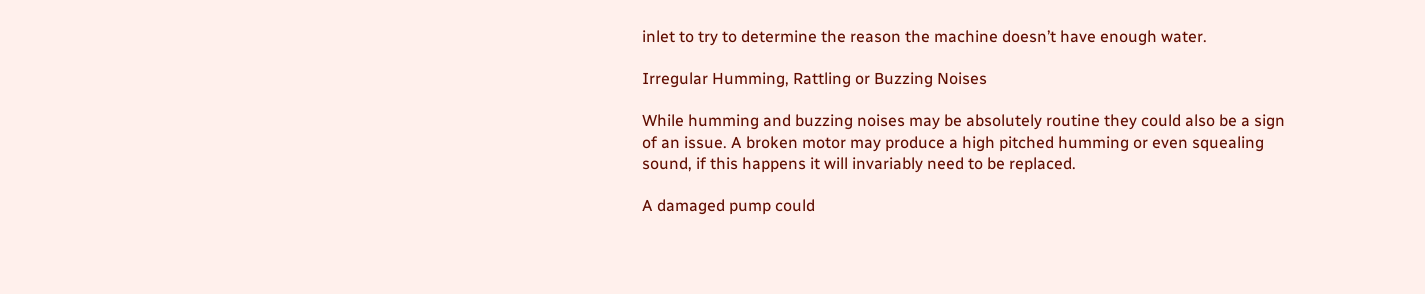inlet to try to determine the reason the machine doesn’t have enough water.

Irregular Humming, Rattling or Buzzing Noises

While humming and buzzing noises may be absolutely routine they could also be a sign of an issue. A broken motor may produce a high pitched humming or even squealing sound, if this happens it will invariably need to be replaced.

A damaged pump could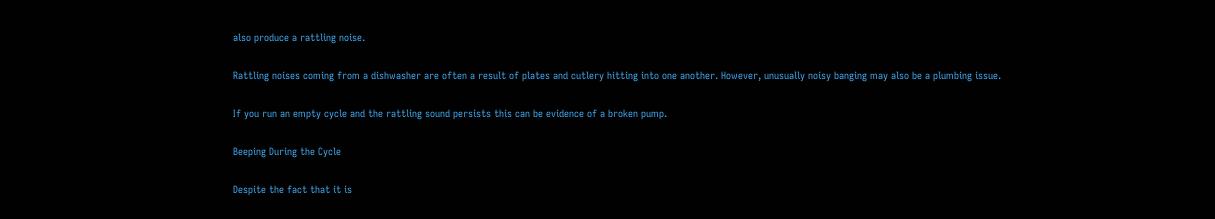also produce a rattling noise.

Rattling noises coming from a dishwasher are often a result of plates and cutlery hitting into one another. However, unusually noisy banging may also be a plumbing issue.

If you run an empty cycle and the rattling sound persists this can be evidence of a broken pump.

Beeping During the Cycle

Despite the fact that it is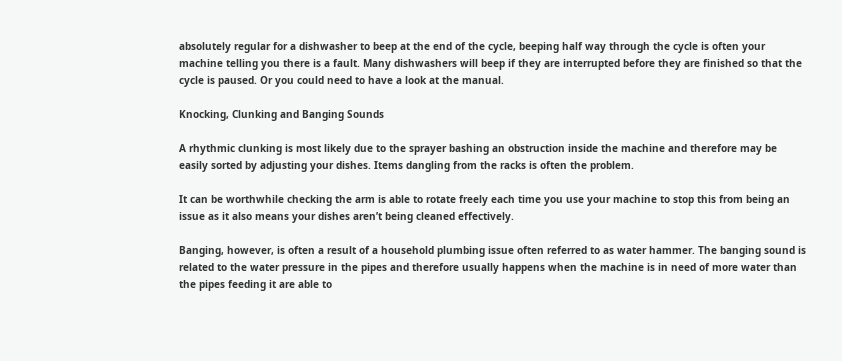absolutely regular for a dishwasher to beep at the end of the cycle, beeping half way through the cycle is often your machine telling you there is a fault. Many dishwashers will beep if they are interrupted before they are finished so that the cycle is paused. Or you could need to have a look at the manual.

Knocking, Clunking and Banging Sounds

A rhythmic clunking is most likely due to the sprayer bashing an obstruction inside the machine and therefore may be easily sorted by adjusting your dishes. Items dangling from the racks is often the problem.

It can be worthwhile checking the arm is able to rotate freely each time you use your machine to stop this from being an issue as it also means your dishes aren’t being cleaned effectively.

Banging, however, is often a result of a household plumbing issue often referred to as water hammer. The banging sound is related to the water pressure in the pipes and therefore usually happens when the machine is in need of more water than the pipes feeding it are able to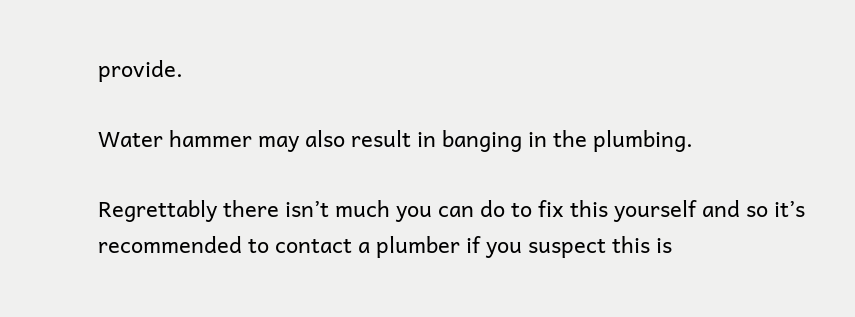provide.

Water hammer may also result in banging in the plumbing.

Regrettably there isn’t much you can do to fix this yourself and so it’s recommended to contact a plumber if you suspect this is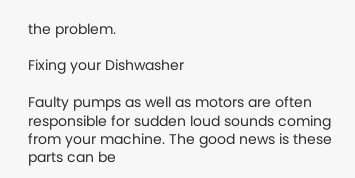the problem.

Fixing your Dishwasher

Faulty pumps as well as motors are often responsible for sudden loud sounds coming from your machine. The good news is these parts can be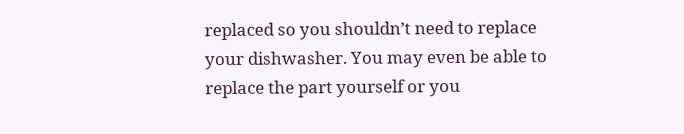replaced so you shouldn’t need to replace your dishwasher. You may even be able to replace the part yourself or you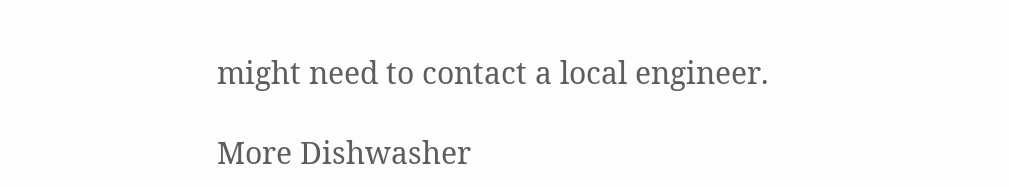might need to contact a local engineer.

More Dishwasher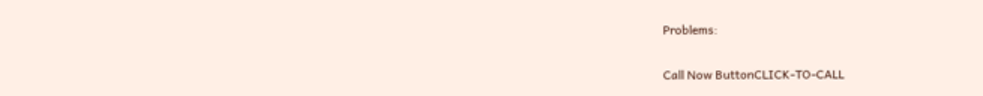Problems:

Call Now ButtonCLICK-TO-CALL